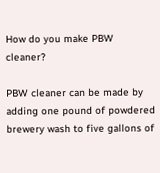How do you make PBW cleaner?

PBW cleaner can be made by adding one pound of powdered brewery wash to five gallons of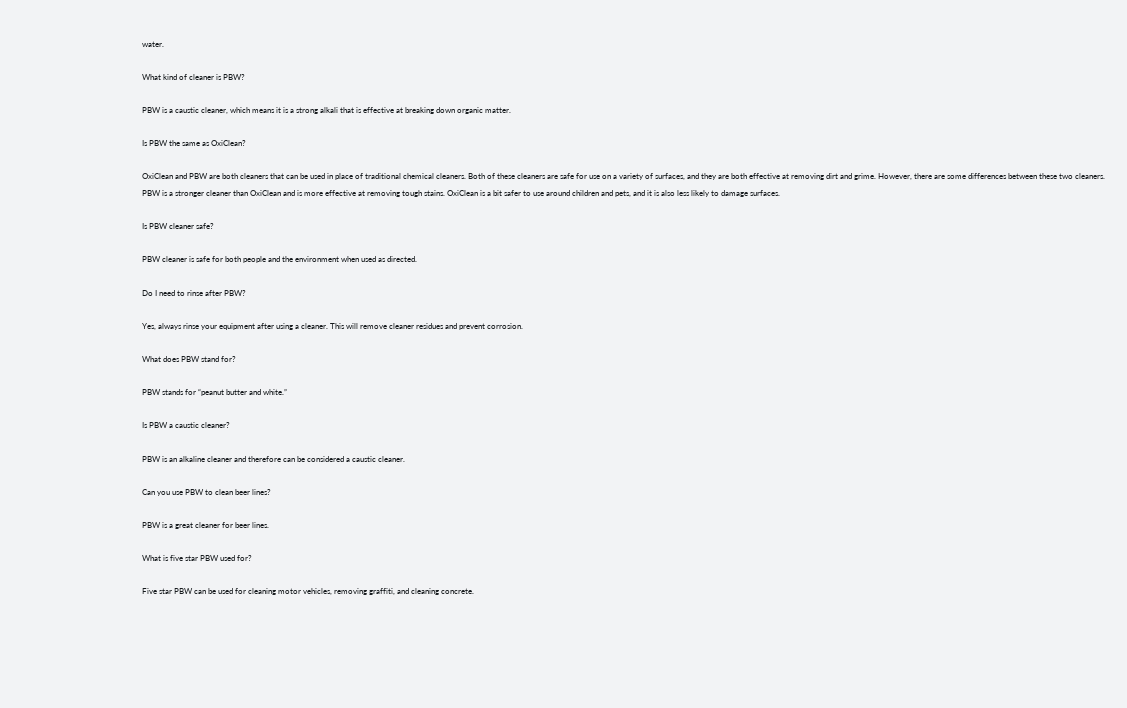water.

What kind of cleaner is PBW?

PBW is a caustic cleaner, which means it is a strong alkali that is effective at breaking down organic matter.

Is PBW the same as OxiClean?

OxiClean and PBW are both cleaners that can be used in place of traditional chemical cleaners. Both of these cleaners are safe for use on a variety of surfaces, and they are both effective at removing dirt and grime. However, there are some differences between these two cleaners. PBW is a stronger cleaner than OxiClean and is more effective at removing tough stains. OxiClean is a bit safer to use around children and pets, and it is also less likely to damage surfaces.

Is PBW cleaner safe?

PBW cleaner is safe for both people and the environment when used as directed.

Do I need to rinse after PBW?

Yes, always rinse your equipment after using a cleaner. This will remove cleaner residues and prevent corrosion.

What does PBW stand for?

PBW stands for “peanut butter and white.”

Is PBW a caustic cleaner?

PBW is an alkaline cleaner and therefore can be considered a caustic cleaner.

Can you use PBW to clean beer lines?

PBW is a great cleaner for beer lines.

What is five star PBW used for?

Five star PBW can be used for cleaning motor vehicles, removing graffiti, and cleaning concrete.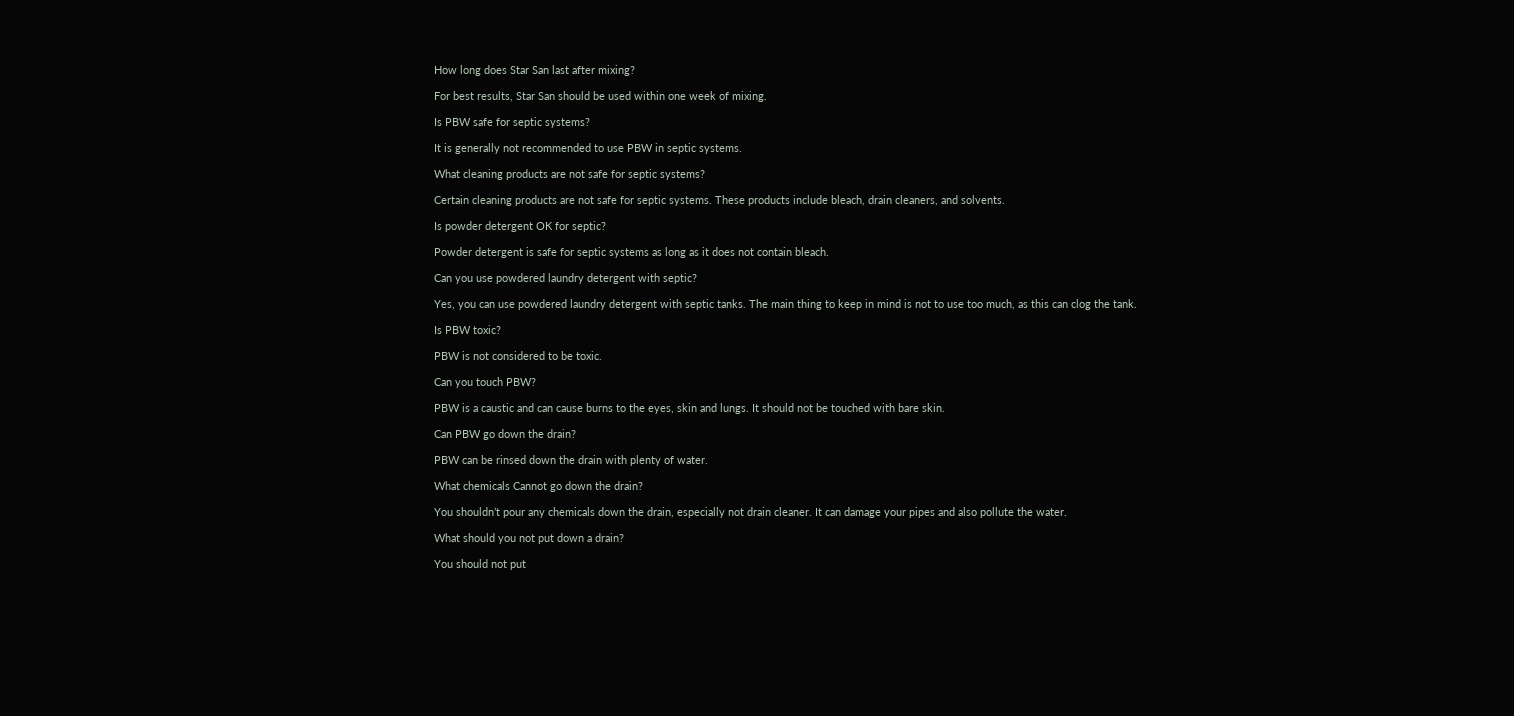How long does Star San last after mixing?

For best results, Star San should be used within one week of mixing.

Is PBW safe for septic systems?

It is generally not recommended to use PBW in septic systems.

What cleaning products are not safe for septic systems?

Certain cleaning products are not safe for septic systems. These products include bleach, drain cleaners, and solvents.

Is powder detergent OK for septic?

Powder detergent is safe for septic systems as long as it does not contain bleach.

Can you use powdered laundry detergent with septic?

Yes, you can use powdered laundry detergent with septic tanks. The main thing to keep in mind is not to use too much, as this can clog the tank.

Is PBW toxic?

PBW is not considered to be toxic.

Can you touch PBW?

PBW is a caustic and can cause burns to the eyes, skin and lungs. It should not be touched with bare skin.

Can PBW go down the drain?

PBW can be rinsed down the drain with plenty of water.

What chemicals Cannot go down the drain?

You shouldn’t pour any chemicals down the drain, especially not drain cleaner. It can damage your pipes and also pollute the water.

What should you not put down a drain?

You should not put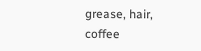grease, hair, coffee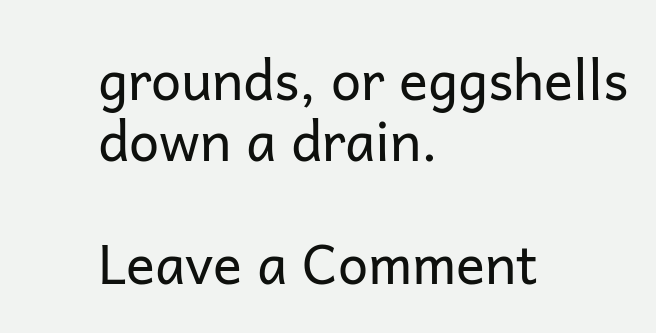grounds, or eggshells down a drain.

Leave a Comment